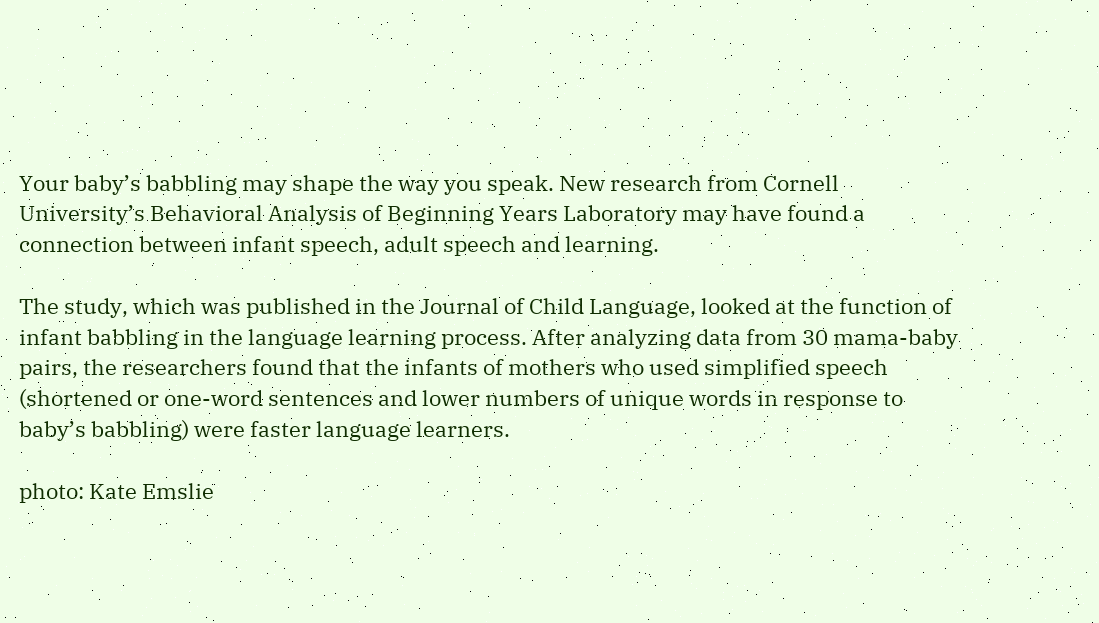Your baby’s babbling may shape the way you speak. New research from Cornell University’s Behavioral Analysis of Beginning Years Laboratory may have found a connection between infant speech, adult speech and learning.

The study, which was published in the Journal of Child Language, looked at the function of infant babbling in the language learning process. After analyzing data from 30 mama-baby pairs, the researchers found that the infants of mothers who used simplified speech (shortened or one-word sentences and lower numbers of unique words in response to baby’s babbling) were faster language learners.

photo: Kate Emslie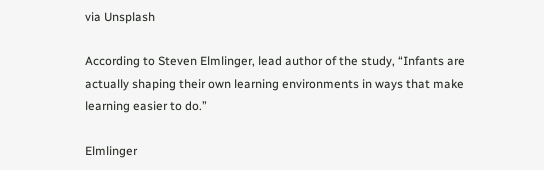via Unsplash

According to Steven Elmlinger, lead author of the study, “Infants are actually shaping their own learning environments in ways that make learning easier to do.”

Elmlinger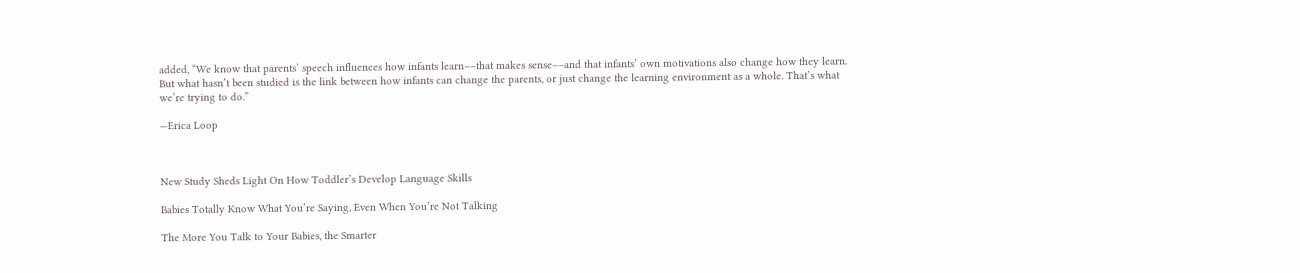added, “We know that parents’ speech influences how infants learn––that makes sense––and that infants’ own motivations also change how they learn. But what hasn’t been studied is the link between how infants can change the parents, or just change the learning environment as a whole. That’s what we’re trying to do.”

—Erica Loop



New Study Sheds Light On How Toddler’s Develop Language Skills

Babies Totally Know What You’re Saying, Even When You’re Not Talking

The More You Talk to Your Babies, the Smarter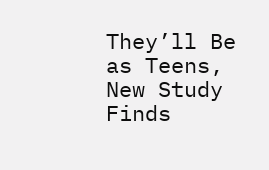They’ll Be as Teens, New Study Finds